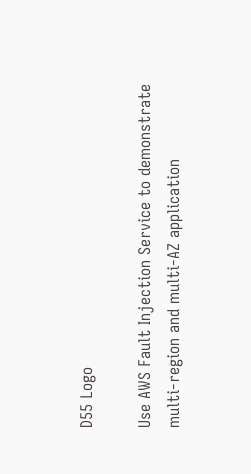D55 Logo

Use AWS Fault Injection Service to demonstrate multi-region and multi-AZ application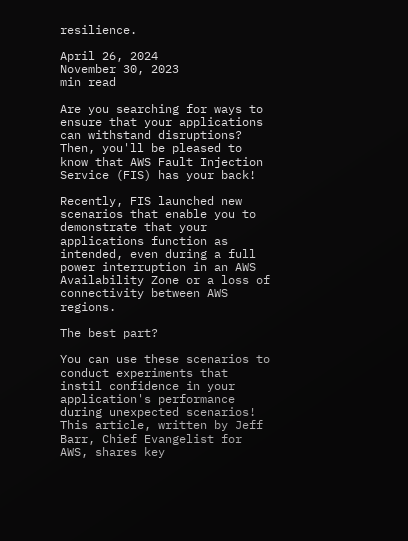resilience.

April 26, 2024
November 30, 2023
min read

Are you searching for ways to ensure that your applications can withstand disruptions? Then, you'll be pleased to know that AWS Fault Injection Service (FIS) has your back!

Recently, FIS launched new scenarios that enable you to demonstrate that your applications function as intended, even during a full power interruption in an AWS Availability Zone or a loss of connectivity between AWS regions.

The best part?

You can use these scenarios to conduct experiments that instil confidence in your application's performance during unexpected scenarios! This article, written by Jeff Barr, Chief Evangelist for AWS, shares key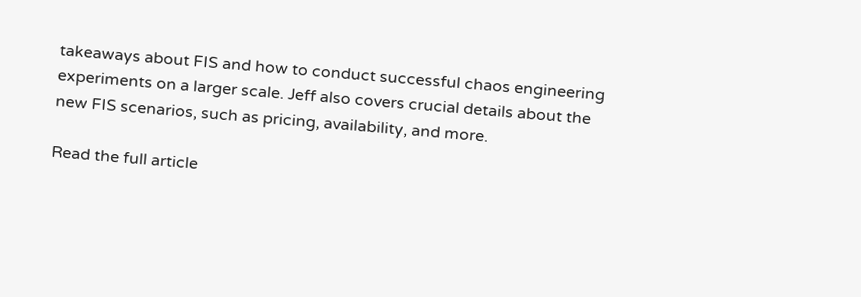takeaways about FIS and how to conduct successful chaos engineering experiments on a larger scale. Jeff also covers crucial details about the new FIS scenarios, such as pricing, availability, and more.

Read the full article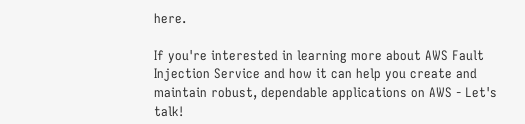here.

If you're interested in learning more about AWS Fault Injection Service and how it can help you create and maintain robust, dependable applications on AWS - Let's talk!